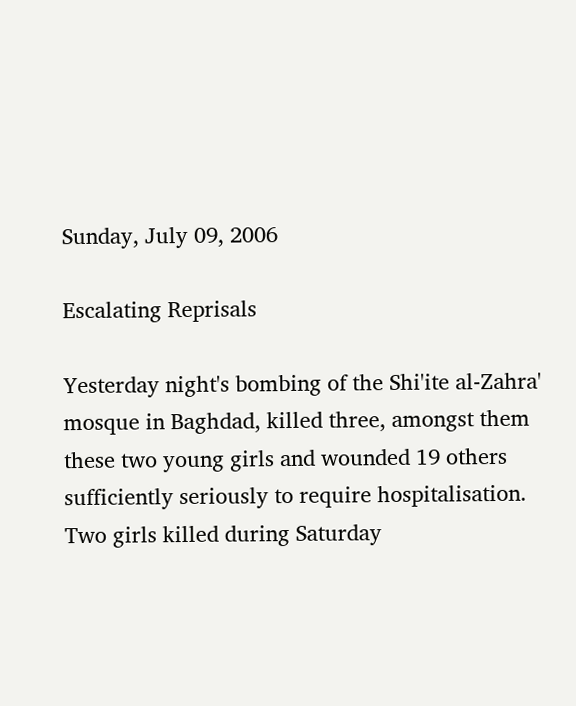Sunday, July 09, 2006

Escalating Reprisals

Yesterday night's bombing of the Shi'ite al-Zahra' mosque in Baghdad, killed three, amongst them these two young girls and wounded 19 others sufficiently seriously to require hospitalisation. Two girls killed during Saturday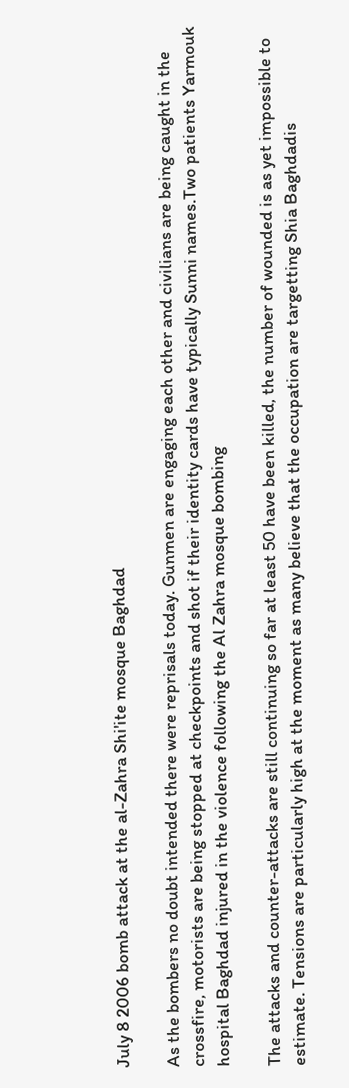July 8 2006 bomb attack at the al-Zahra Shi'ite mosque Baghdad

As the bombers no doubt intended there were reprisals today. Gunmen are engaging each other and civilians are being caught in the crossfire, motorists are being stopped at checkpoints and shot if their identity cards have typically Sunni names.Two patients Yarmouk hospital Baghdad injured in the violence following the Al Zahra mosque bombing

The attacks and counter-attacks are still continuing so far at least 50 have been killed, the number of wounded is as yet impossible to estimate. Tensions are particularly high at the moment as many believe that the occupation are targetting Shia Baghdadis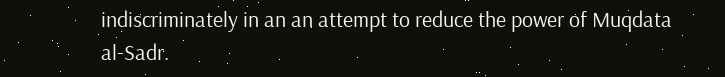indiscriminately in an an attempt to reduce the power of Muqdata al-Sadr.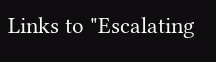Links to "Escalating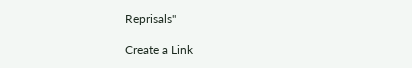Reprisals"

Create a Link